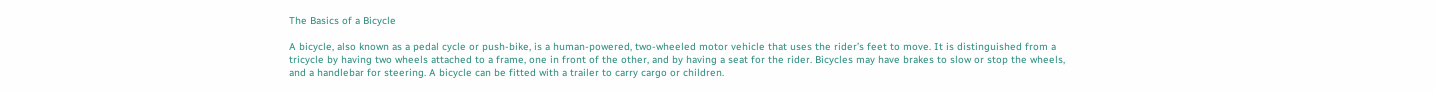The Basics of a Bicycle

A bicycle, also known as a pedal cycle or push-bike, is a human-powered, two-wheeled motor vehicle that uses the rider’s feet to move. It is distinguished from a tricycle by having two wheels attached to a frame, one in front of the other, and by having a seat for the rider. Bicycles may have brakes to slow or stop the wheels, and a handlebar for steering. A bicycle can be fitted with a trailer to carry cargo or children.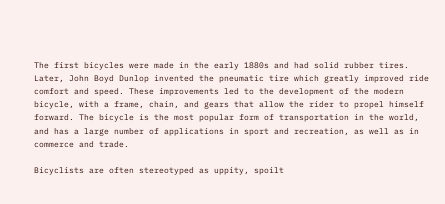The first bicycles were made in the early 1880s and had solid rubber tires. Later, John Boyd Dunlop invented the pneumatic tire which greatly improved ride comfort and speed. These improvements led to the development of the modern bicycle, with a frame, chain, and gears that allow the rider to propel himself forward. The bicycle is the most popular form of transportation in the world, and has a large number of applications in sport and recreation, as well as in commerce and trade.

Bicyclists are often stereotyped as uppity, spoilt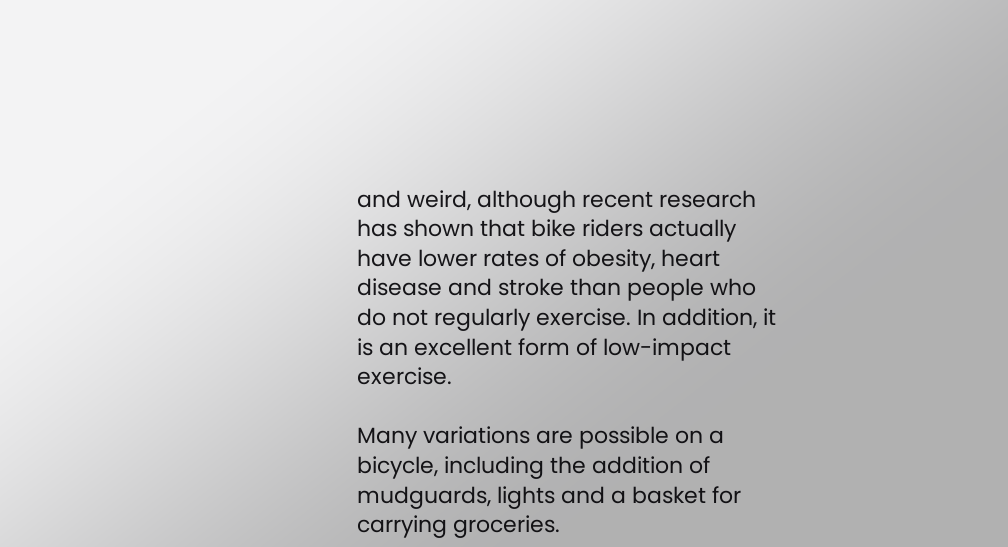and weird, although recent research has shown that bike riders actually have lower rates of obesity, heart disease and stroke than people who do not regularly exercise. In addition, it is an excellent form of low-impact exercise.

Many variations are possible on a bicycle, including the addition of mudguards, lights and a basket for carrying groceries.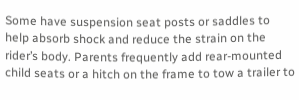Some have suspension seat posts or saddles to help absorb shock and reduce the strain on the rider’s body. Parents frequently add rear-mounted child seats or a hitch on the frame to tow a trailer to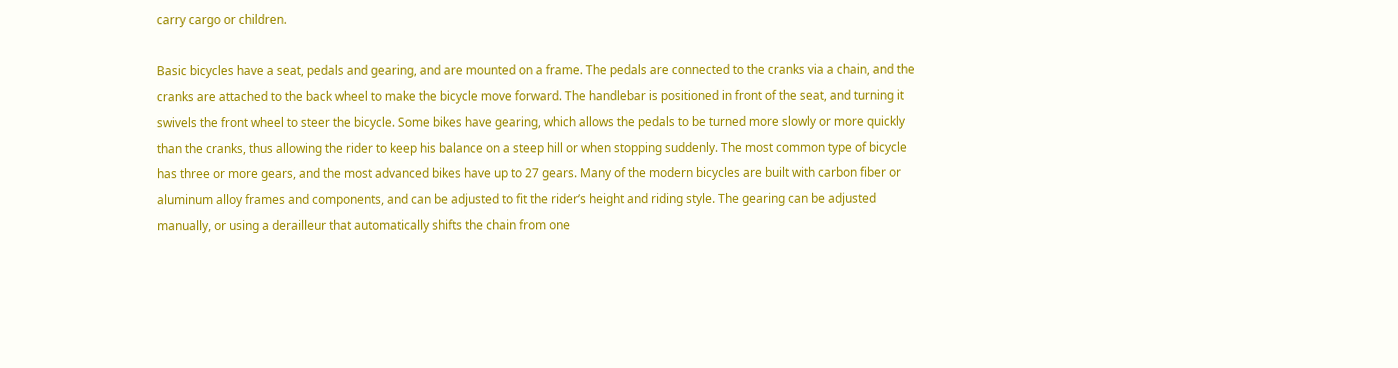carry cargo or children.

Basic bicycles have a seat, pedals and gearing, and are mounted on a frame. The pedals are connected to the cranks via a chain, and the cranks are attached to the back wheel to make the bicycle move forward. The handlebar is positioned in front of the seat, and turning it swivels the front wheel to steer the bicycle. Some bikes have gearing, which allows the pedals to be turned more slowly or more quickly than the cranks, thus allowing the rider to keep his balance on a steep hill or when stopping suddenly. The most common type of bicycle has three or more gears, and the most advanced bikes have up to 27 gears. Many of the modern bicycles are built with carbon fiber or aluminum alloy frames and components, and can be adjusted to fit the rider’s height and riding style. The gearing can be adjusted manually, or using a derailleur that automatically shifts the chain from one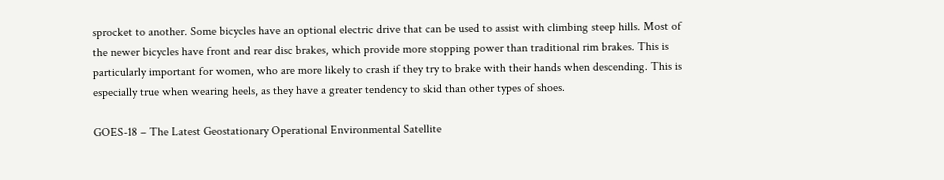sprocket to another. Some bicycles have an optional electric drive that can be used to assist with climbing steep hills. Most of the newer bicycles have front and rear disc brakes, which provide more stopping power than traditional rim brakes. This is particularly important for women, who are more likely to crash if they try to brake with their hands when descending. This is especially true when wearing heels, as they have a greater tendency to skid than other types of shoes.

GOES-18 – The Latest Geostationary Operational Environmental Satellite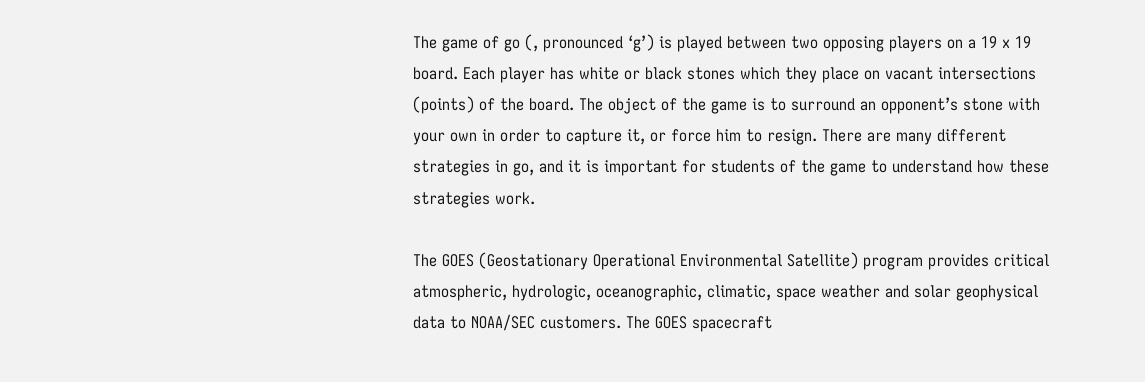The game of go (, pronounced ‘g’) is played between two opposing players on a 19 x 19 board. Each player has white or black stones which they place on vacant intersections (points) of the board. The object of the game is to surround an opponent’s stone with your own in order to capture it, or force him to resign. There are many different strategies in go, and it is important for students of the game to understand how these strategies work.

The GOES (Geostationary Operational Environmental Satellite) program provides critical atmospheric, hydrologic, oceanographic, climatic, space weather and solar geophysical data to NOAA/SEC customers. The GOES spacecraft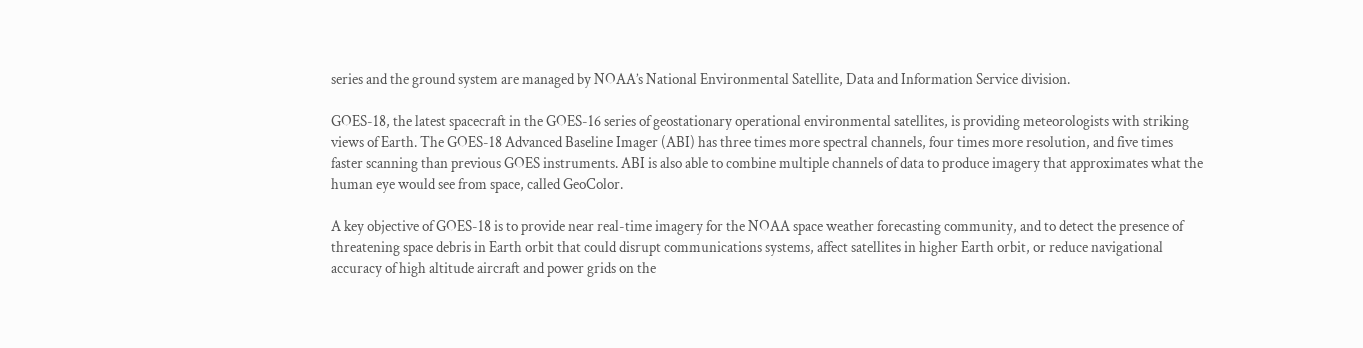series and the ground system are managed by NOAA’s National Environmental Satellite, Data and Information Service division.

GOES-18, the latest spacecraft in the GOES-16 series of geostationary operational environmental satellites, is providing meteorologists with striking views of Earth. The GOES-18 Advanced Baseline Imager (ABI) has three times more spectral channels, four times more resolution, and five times faster scanning than previous GOES instruments. ABI is also able to combine multiple channels of data to produce imagery that approximates what the human eye would see from space, called GeoColor.

A key objective of GOES-18 is to provide near real-time imagery for the NOAA space weather forecasting community, and to detect the presence of threatening space debris in Earth orbit that could disrupt communications systems, affect satellites in higher Earth orbit, or reduce navigational accuracy of high altitude aircraft and power grids on the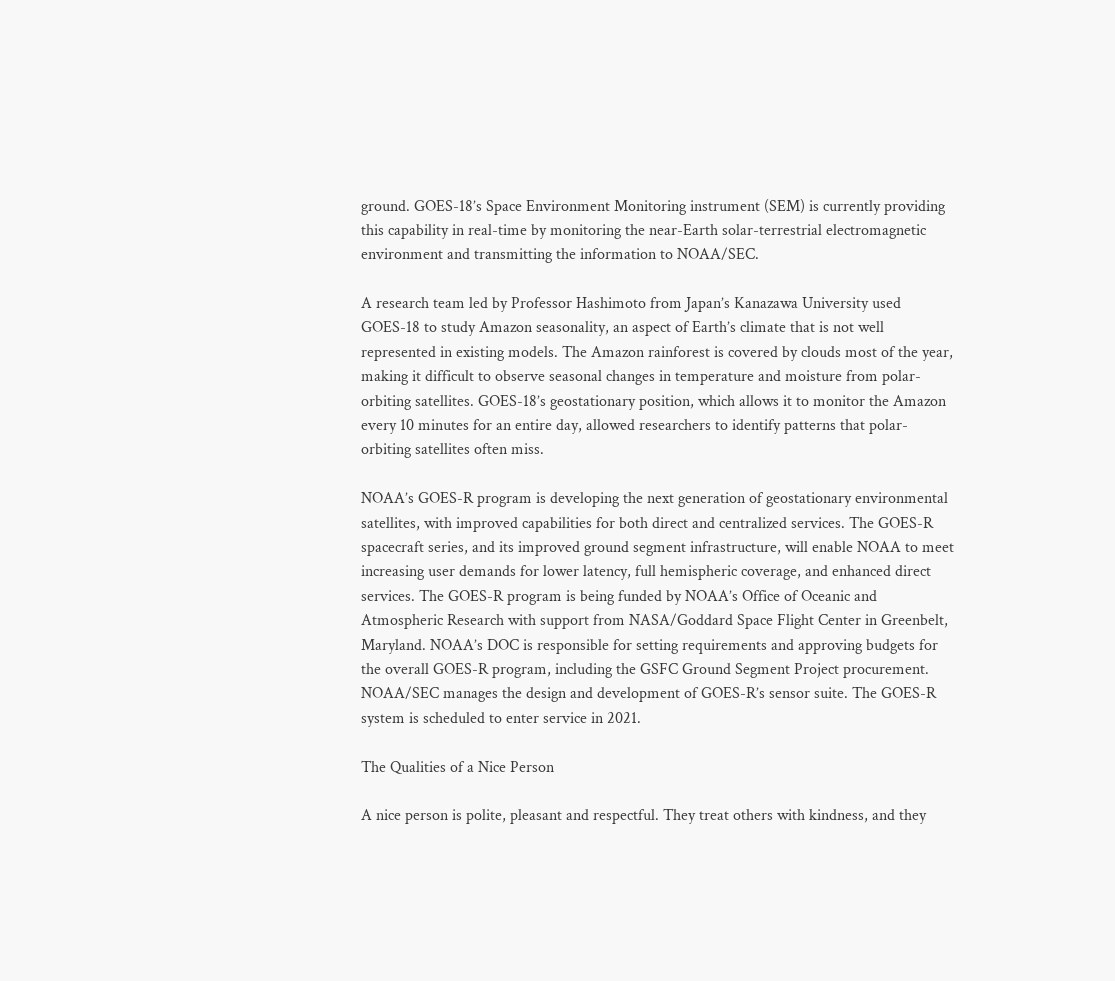ground. GOES-18’s Space Environment Monitoring instrument (SEM) is currently providing this capability in real-time by monitoring the near-Earth solar-terrestrial electromagnetic environment and transmitting the information to NOAA/SEC.

A research team led by Professor Hashimoto from Japan’s Kanazawa University used GOES-18 to study Amazon seasonality, an aspect of Earth’s climate that is not well represented in existing models. The Amazon rainforest is covered by clouds most of the year, making it difficult to observe seasonal changes in temperature and moisture from polar-orbiting satellites. GOES-18’s geostationary position, which allows it to monitor the Amazon every 10 minutes for an entire day, allowed researchers to identify patterns that polar-orbiting satellites often miss.

NOAA’s GOES-R program is developing the next generation of geostationary environmental satellites, with improved capabilities for both direct and centralized services. The GOES-R spacecraft series, and its improved ground segment infrastructure, will enable NOAA to meet increasing user demands for lower latency, full hemispheric coverage, and enhanced direct services. The GOES-R program is being funded by NOAA’s Office of Oceanic and Atmospheric Research with support from NASA/Goddard Space Flight Center in Greenbelt, Maryland. NOAA’s DOC is responsible for setting requirements and approving budgets for the overall GOES-R program, including the GSFC Ground Segment Project procurement. NOAA/SEC manages the design and development of GOES-R’s sensor suite. The GOES-R system is scheduled to enter service in 2021.

The Qualities of a Nice Person

A nice person is polite, pleasant and respectful. They treat others with kindness, and they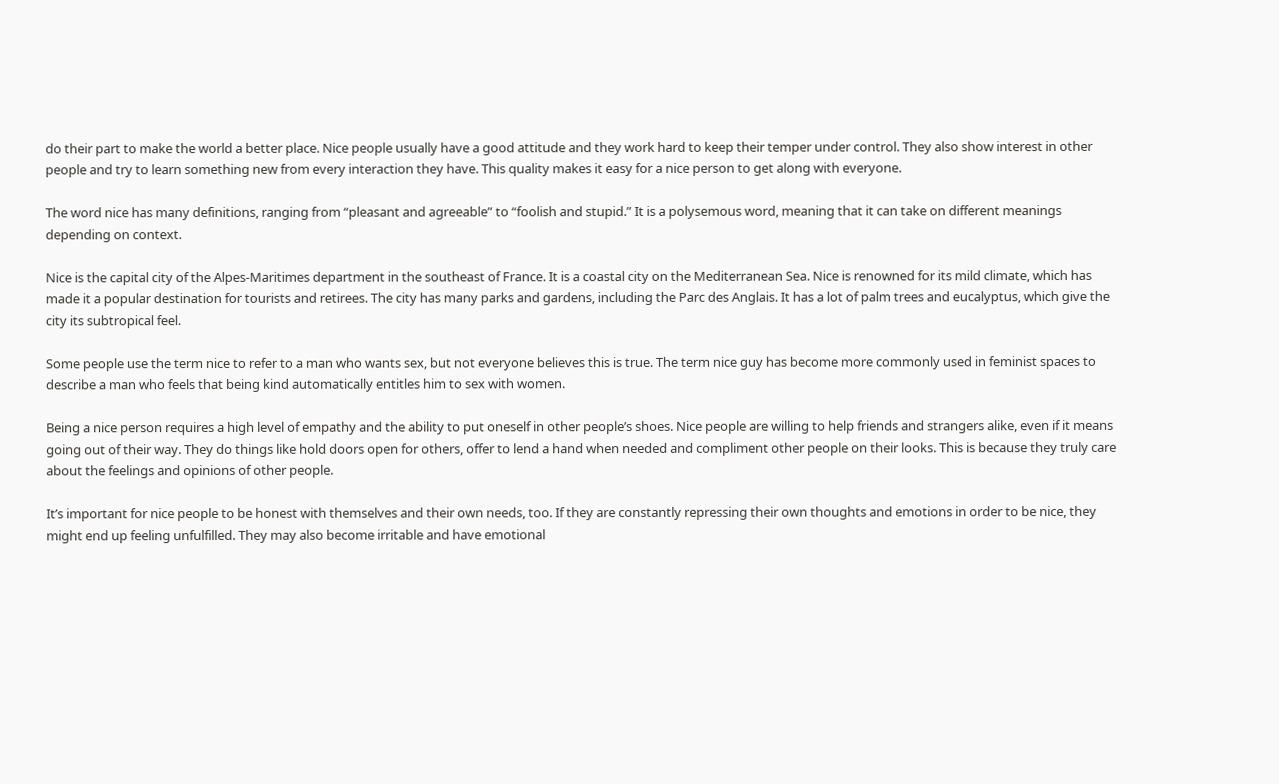do their part to make the world a better place. Nice people usually have a good attitude and they work hard to keep their temper under control. They also show interest in other people and try to learn something new from every interaction they have. This quality makes it easy for a nice person to get along with everyone.

The word nice has many definitions, ranging from “pleasant and agreeable” to “foolish and stupid.” It is a polysemous word, meaning that it can take on different meanings depending on context.

Nice is the capital city of the Alpes-Maritimes department in the southeast of France. It is a coastal city on the Mediterranean Sea. Nice is renowned for its mild climate, which has made it a popular destination for tourists and retirees. The city has many parks and gardens, including the Parc des Anglais. It has a lot of palm trees and eucalyptus, which give the city its subtropical feel.

Some people use the term nice to refer to a man who wants sex, but not everyone believes this is true. The term nice guy has become more commonly used in feminist spaces to describe a man who feels that being kind automatically entitles him to sex with women.

Being a nice person requires a high level of empathy and the ability to put oneself in other people’s shoes. Nice people are willing to help friends and strangers alike, even if it means going out of their way. They do things like hold doors open for others, offer to lend a hand when needed and compliment other people on their looks. This is because they truly care about the feelings and opinions of other people.

It’s important for nice people to be honest with themselves and their own needs, too. If they are constantly repressing their own thoughts and emotions in order to be nice, they might end up feeling unfulfilled. They may also become irritable and have emotional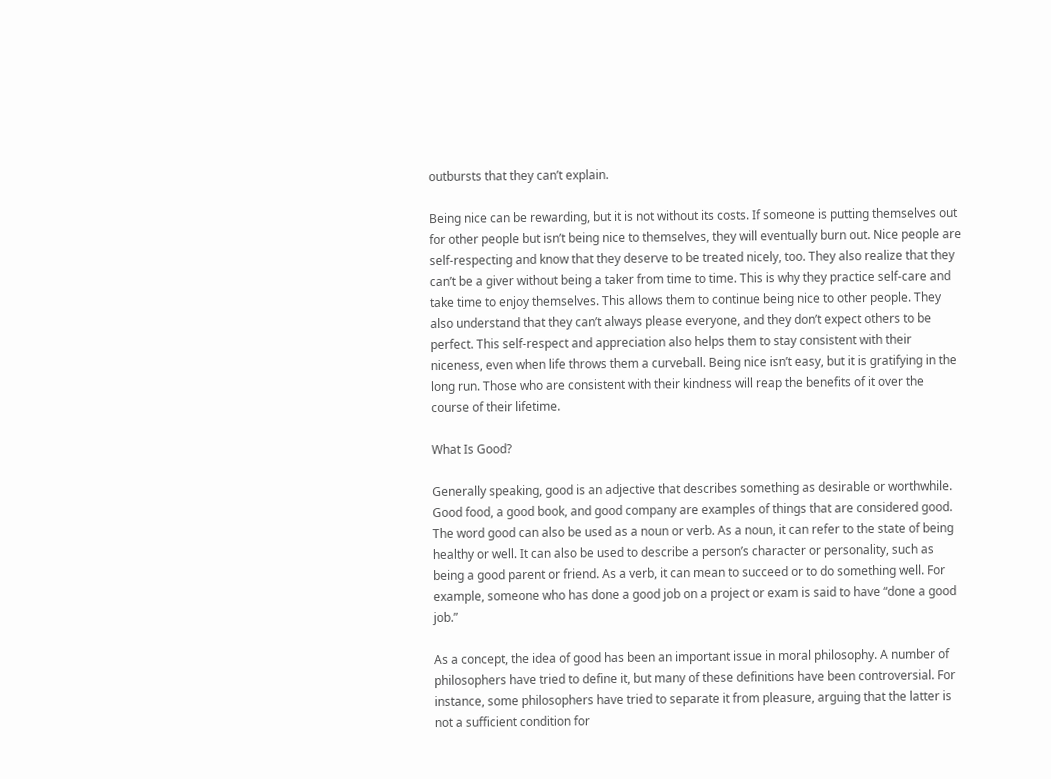outbursts that they can’t explain.

Being nice can be rewarding, but it is not without its costs. If someone is putting themselves out for other people but isn’t being nice to themselves, they will eventually burn out. Nice people are self-respecting and know that they deserve to be treated nicely, too. They also realize that they can’t be a giver without being a taker from time to time. This is why they practice self-care and take time to enjoy themselves. This allows them to continue being nice to other people. They also understand that they can’t always please everyone, and they don’t expect others to be perfect. This self-respect and appreciation also helps them to stay consistent with their niceness, even when life throws them a curveball. Being nice isn’t easy, but it is gratifying in the long run. Those who are consistent with their kindness will reap the benefits of it over the course of their lifetime.

What Is Good?

Generally speaking, good is an adjective that describes something as desirable or worthwhile. Good food, a good book, and good company are examples of things that are considered good. The word good can also be used as a noun or verb. As a noun, it can refer to the state of being healthy or well. It can also be used to describe a person’s character or personality, such as being a good parent or friend. As a verb, it can mean to succeed or to do something well. For example, someone who has done a good job on a project or exam is said to have “done a good job.”

As a concept, the idea of good has been an important issue in moral philosophy. A number of philosophers have tried to define it, but many of these definitions have been controversial. For instance, some philosophers have tried to separate it from pleasure, arguing that the latter is not a sufficient condition for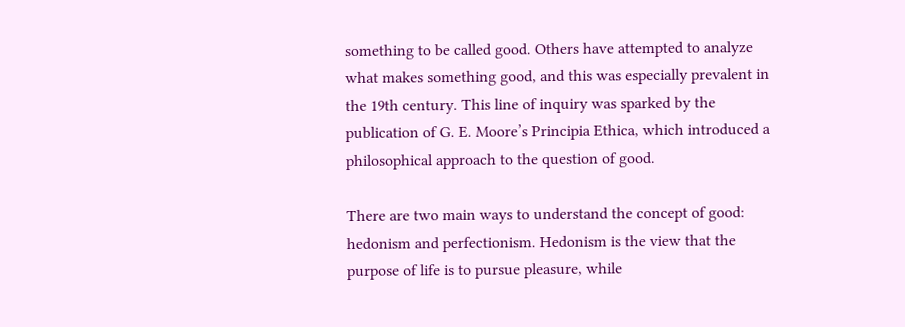something to be called good. Others have attempted to analyze what makes something good, and this was especially prevalent in the 19th century. This line of inquiry was sparked by the publication of G. E. Moore’s Principia Ethica, which introduced a philosophical approach to the question of good.

There are two main ways to understand the concept of good: hedonism and perfectionism. Hedonism is the view that the purpose of life is to pursue pleasure, while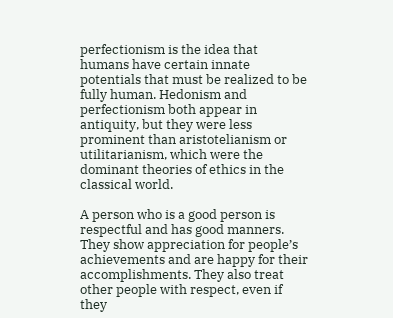perfectionism is the idea that humans have certain innate potentials that must be realized to be fully human. Hedonism and perfectionism both appear in antiquity, but they were less prominent than aristotelianism or utilitarianism, which were the dominant theories of ethics in the classical world.

A person who is a good person is respectful and has good manners. They show appreciation for people’s achievements and are happy for their accomplishments. They also treat other people with respect, even if they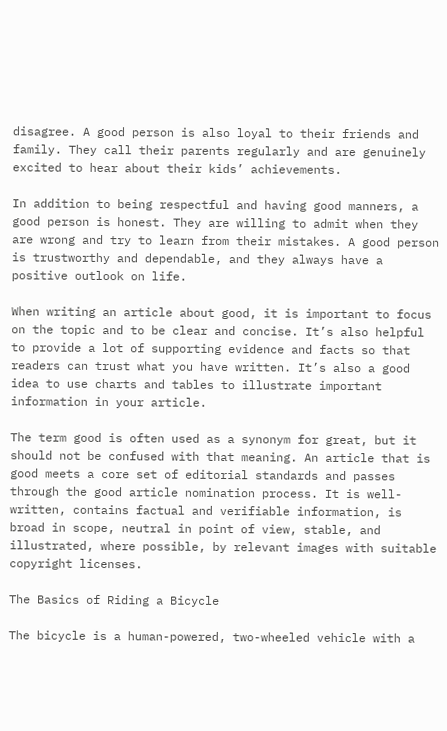disagree. A good person is also loyal to their friends and family. They call their parents regularly and are genuinely excited to hear about their kids’ achievements.

In addition to being respectful and having good manners, a good person is honest. They are willing to admit when they are wrong and try to learn from their mistakes. A good person is trustworthy and dependable, and they always have a positive outlook on life.

When writing an article about good, it is important to focus on the topic and to be clear and concise. It’s also helpful to provide a lot of supporting evidence and facts so that readers can trust what you have written. It’s also a good idea to use charts and tables to illustrate important information in your article.

The term good is often used as a synonym for great, but it should not be confused with that meaning. An article that is good meets a core set of editorial standards and passes through the good article nomination process. It is well-written, contains factual and verifiable information, is broad in scope, neutral in point of view, stable, and illustrated, where possible, by relevant images with suitable copyright licenses.

The Basics of Riding a Bicycle

The bicycle is a human-powered, two-wheeled vehicle with a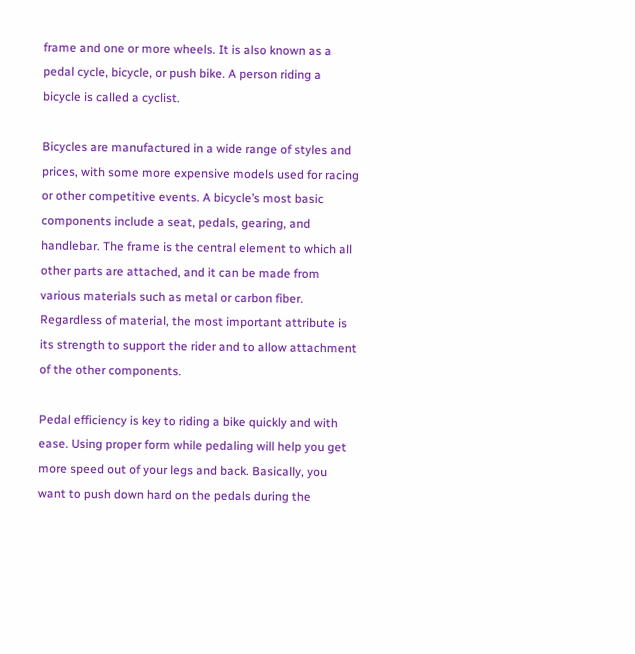frame and one or more wheels. It is also known as a pedal cycle, bicycle, or push bike. A person riding a bicycle is called a cyclist.

Bicycles are manufactured in a wide range of styles and prices, with some more expensive models used for racing or other competitive events. A bicycle’s most basic components include a seat, pedals, gearing, and handlebar. The frame is the central element to which all other parts are attached, and it can be made from various materials such as metal or carbon fiber. Regardless of material, the most important attribute is its strength to support the rider and to allow attachment of the other components.

Pedal efficiency is key to riding a bike quickly and with ease. Using proper form while pedaling will help you get more speed out of your legs and back. Basically, you want to push down hard on the pedals during the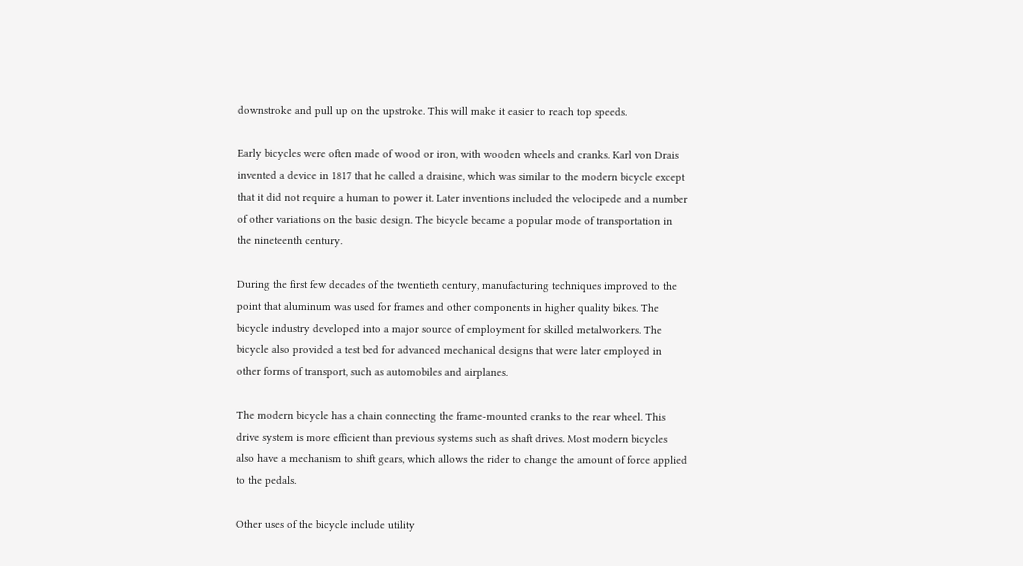downstroke and pull up on the upstroke. This will make it easier to reach top speeds.

Early bicycles were often made of wood or iron, with wooden wheels and cranks. Karl von Drais invented a device in 1817 that he called a draisine, which was similar to the modern bicycle except that it did not require a human to power it. Later inventions included the velocipede and a number of other variations on the basic design. The bicycle became a popular mode of transportation in the nineteenth century.

During the first few decades of the twentieth century, manufacturing techniques improved to the point that aluminum was used for frames and other components in higher quality bikes. The bicycle industry developed into a major source of employment for skilled metalworkers. The bicycle also provided a test bed for advanced mechanical designs that were later employed in other forms of transport, such as automobiles and airplanes.

The modern bicycle has a chain connecting the frame-mounted cranks to the rear wheel. This drive system is more efficient than previous systems such as shaft drives. Most modern bicycles also have a mechanism to shift gears, which allows the rider to change the amount of force applied to the pedals.

Other uses of the bicycle include utility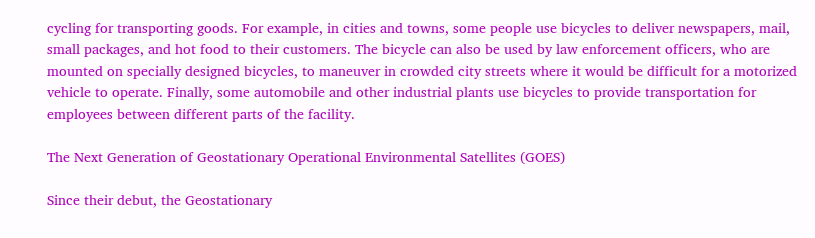cycling for transporting goods. For example, in cities and towns, some people use bicycles to deliver newspapers, mail, small packages, and hot food to their customers. The bicycle can also be used by law enforcement officers, who are mounted on specially designed bicycles, to maneuver in crowded city streets where it would be difficult for a motorized vehicle to operate. Finally, some automobile and other industrial plants use bicycles to provide transportation for employees between different parts of the facility.

The Next Generation of Geostationary Operational Environmental Satellites (GOES)

Since their debut, the Geostationary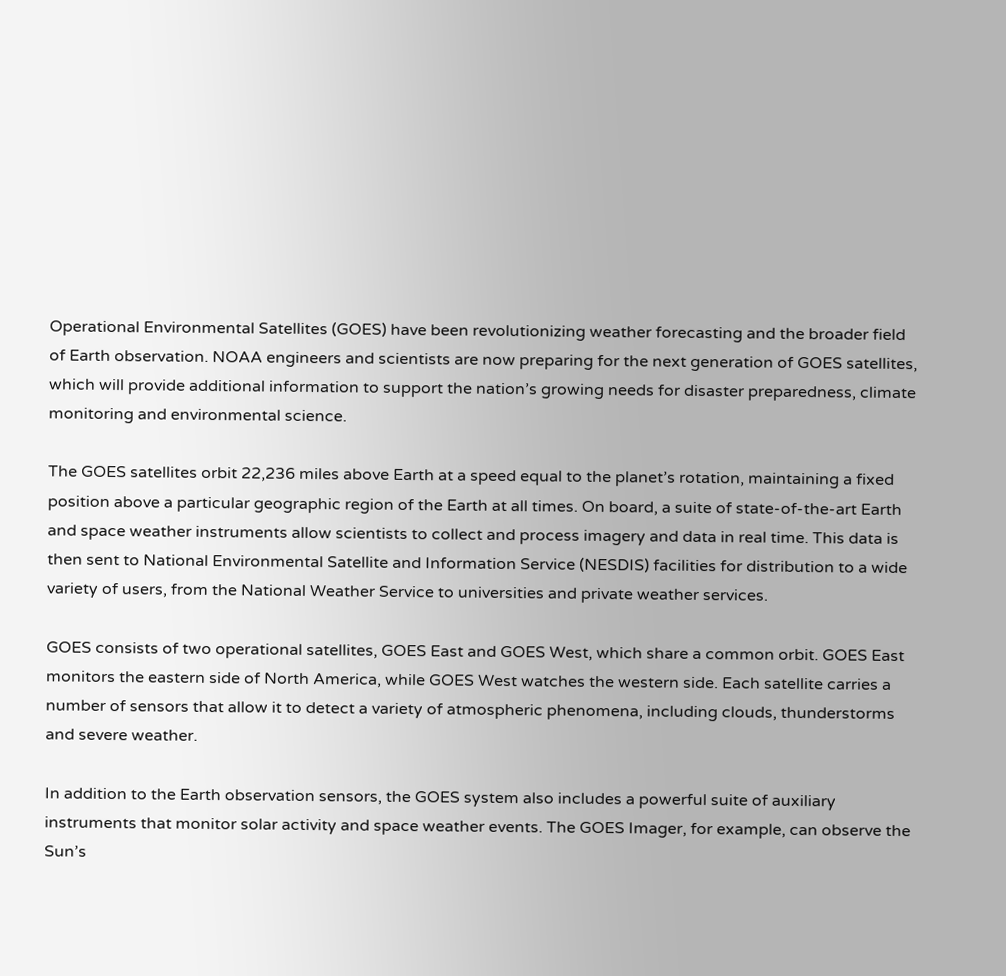Operational Environmental Satellites (GOES) have been revolutionizing weather forecasting and the broader field of Earth observation. NOAA engineers and scientists are now preparing for the next generation of GOES satellites, which will provide additional information to support the nation’s growing needs for disaster preparedness, climate monitoring and environmental science.

The GOES satellites orbit 22,236 miles above Earth at a speed equal to the planet’s rotation, maintaining a fixed position above a particular geographic region of the Earth at all times. On board, a suite of state-of-the-art Earth and space weather instruments allow scientists to collect and process imagery and data in real time. This data is then sent to National Environmental Satellite and Information Service (NESDIS) facilities for distribution to a wide variety of users, from the National Weather Service to universities and private weather services.

GOES consists of two operational satellites, GOES East and GOES West, which share a common orbit. GOES East monitors the eastern side of North America, while GOES West watches the western side. Each satellite carries a number of sensors that allow it to detect a variety of atmospheric phenomena, including clouds, thunderstorms and severe weather.

In addition to the Earth observation sensors, the GOES system also includes a powerful suite of auxiliary instruments that monitor solar activity and space weather events. The GOES Imager, for example, can observe the Sun’s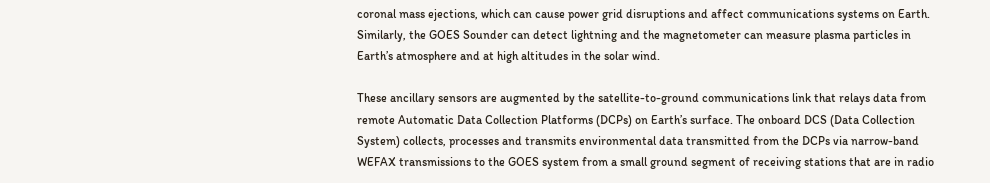coronal mass ejections, which can cause power grid disruptions and affect communications systems on Earth. Similarly, the GOES Sounder can detect lightning and the magnetometer can measure plasma particles in Earth’s atmosphere and at high altitudes in the solar wind.

These ancillary sensors are augmented by the satellite-to-ground communications link that relays data from remote Automatic Data Collection Platforms (DCPs) on Earth’s surface. The onboard DCS (Data Collection System) collects, processes and transmits environmental data transmitted from the DCPs via narrow-band WEFAX transmissions to the GOES system from a small ground segment of receiving stations that are in radio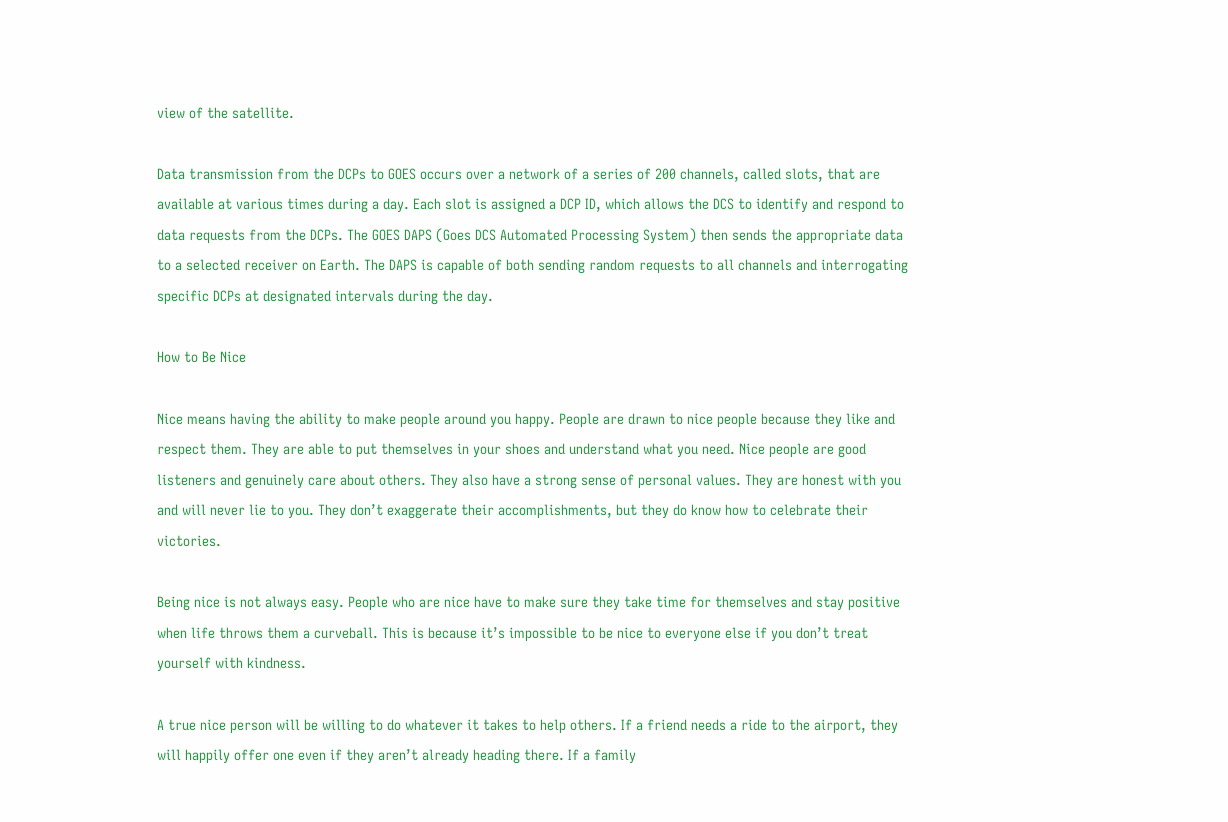view of the satellite.

Data transmission from the DCPs to GOES occurs over a network of a series of 200 channels, called slots, that are available at various times during a day. Each slot is assigned a DCP ID, which allows the DCS to identify and respond to data requests from the DCPs. The GOES DAPS (Goes DCS Automated Processing System) then sends the appropriate data to a selected receiver on Earth. The DAPS is capable of both sending random requests to all channels and interrogating specific DCPs at designated intervals during the day.

How to Be Nice

Nice means having the ability to make people around you happy. People are drawn to nice people because they like and respect them. They are able to put themselves in your shoes and understand what you need. Nice people are good listeners and genuinely care about others. They also have a strong sense of personal values. They are honest with you and will never lie to you. They don’t exaggerate their accomplishments, but they do know how to celebrate their victories.

Being nice is not always easy. People who are nice have to make sure they take time for themselves and stay positive when life throws them a curveball. This is because it’s impossible to be nice to everyone else if you don’t treat yourself with kindness.

A true nice person will be willing to do whatever it takes to help others. If a friend needs a ride to the airport, they will happily offer one even if they aren’t already heading there. If a family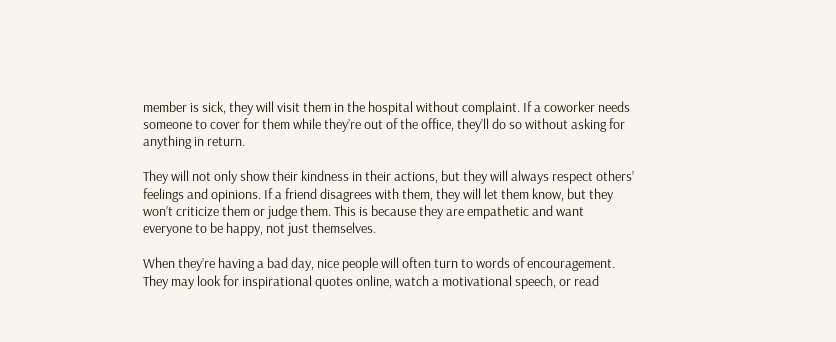member is sick, they will visit them in the hospital without complaint. If a coworker needs someone to cover for them while they’re out of the office, they’ll do so without asking for anything in return.

They will not only show their kindness in their actions, but they will always respect others’ feelings and opinions. If a friend disagrees with them, they will let them know, but they won’t criticize them or judge them. This is because they are empathetic and want everyone to be happy, not just themselves.

When they’re having a bad day, nice people will often turn to words of encouragement. They may look for inspirational quotes online, watch a motivational speech, or read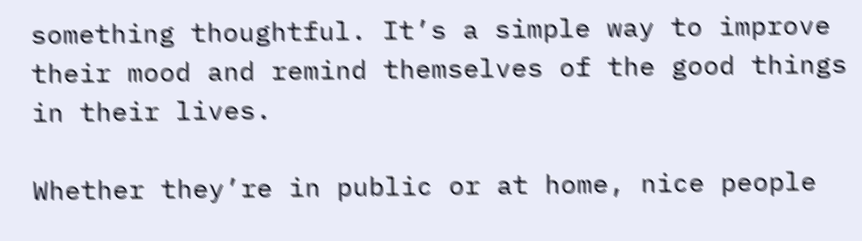something thoughtful. It’s a simple way to improve their mood and remind themselves of the good things in their lives.

Whether they’re in public or at home, nice people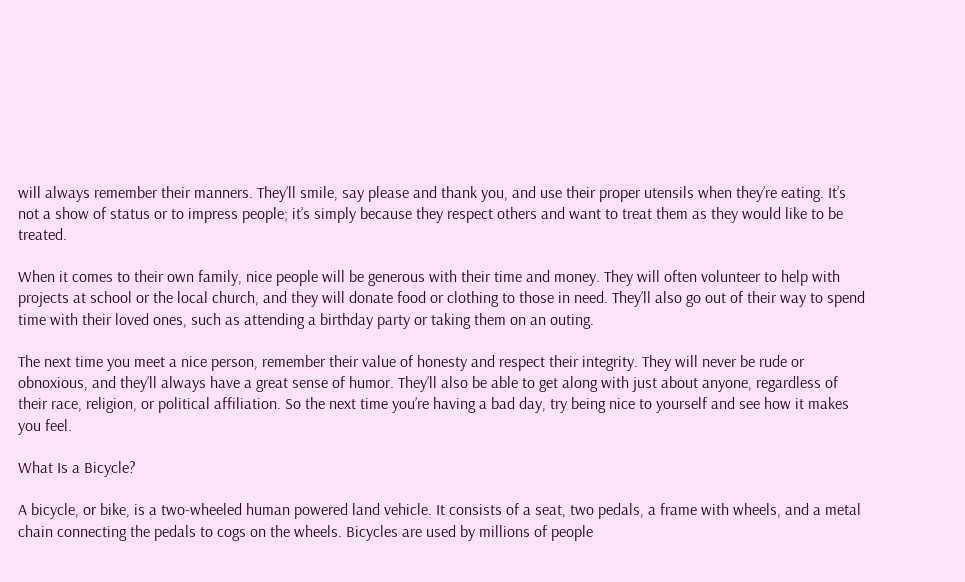will always remember their manners. They’ll smile, say please and thank you, and use their proper utensils when they’re eating. It’s not a show of status or to impress people; it’s simply because they respect others and want to treat them as they would like to be treated.

When it comes to their own family, nice people will be generous with their time and money. They will often volunteer to help with projects at school or the local church, and they will donate food or clothing to those in need. They’ll also go out of their way to spend time with their loved ones, such as attending a birthday party or taking them on an outing.

The next time you meet a nice person, remember their value of honesty and respect their integrity. They will never be rude or obnoxious, and they’ll always have a great sense of humor. They’ll also be able to get along with just about anyone, regardless of their race, religion, or political affiliation. So the next time you’re having a bad day, try being nice to yourself and see how it makes you feel.

What Is a Bicycle?

A bicycle, or bike, is a two-wheeled human powered land vehicle. It consists of a seat, two pedals, a frame with wheels, and a metal chain connecting the pedals to cogs on the wheels. Bicycles are used by millions of people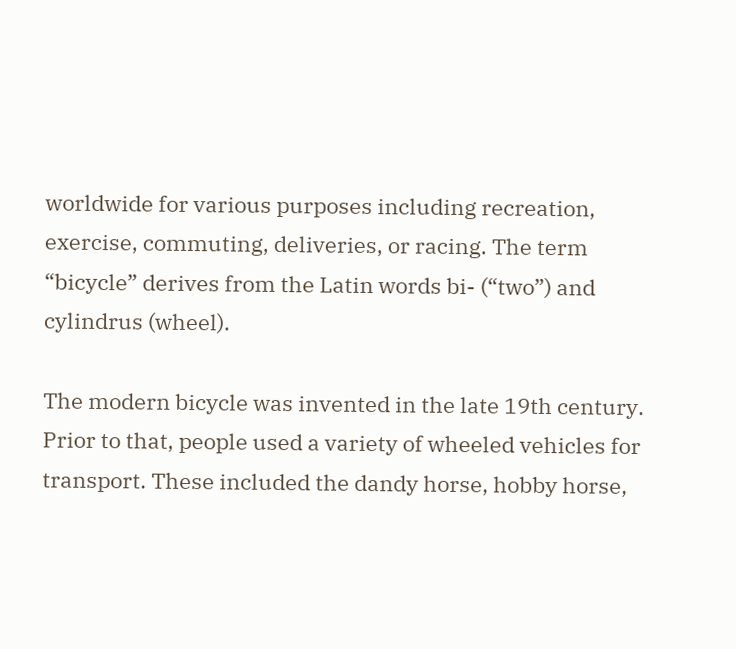worldwide for various purposes including recreation, exercise, commuting, deliveries, or racing. The term “bicycle” derives from the Latin words bi- (“two”) and cylindrus (wheel).

The modern bicycle was invented in the late 19th century. Prior to that, people used a variety of wheeled vehicles for transport. These included the dandy horse, hobby horse,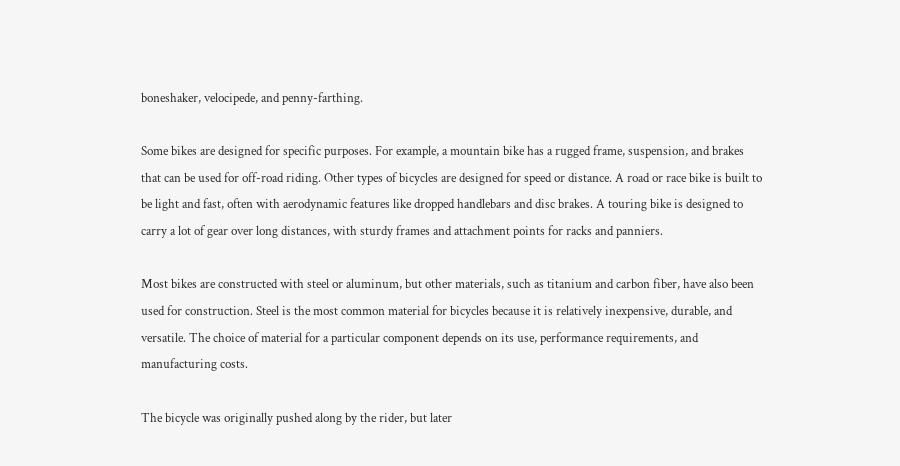boneshaker, velocipede, and penny-farthing.

Some bikes are designed for specific purposes. For example, a mountain bike has a rugged frame, suspension, and brakes that can be used for off-road riding. Other types of bicycles are designed for speed or distance. A road or race bike is built to be light and fast, often with aerodynamic features like dropped handlebars and disc brakes. A touring bike is designed to carry a lot of gear over long distances, with sturdy frames and attachment points for racks and panniers.

Most bikes are constructed with steel or aluminum, but other materials, such as titanium and carbon fiber, have also been used for construction. Steel is the most common material for bicycles because it is relatively inexpensive, durable, and versatile. The choice of material for a particular component depends on its use, performance requirements, and manufacturing costs.

The bicycle was originally pushed along by the rider, but later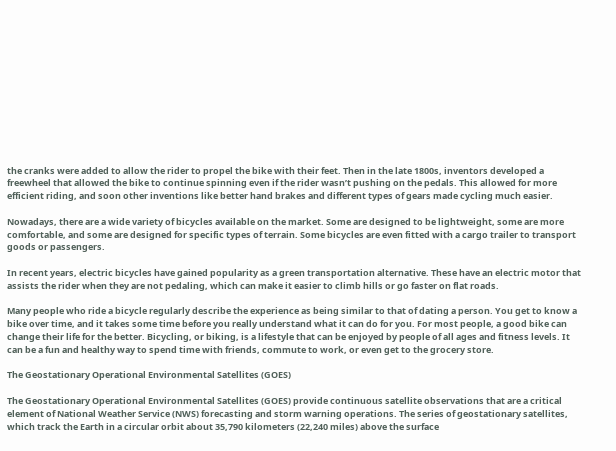the cranks were added to allow the rider to propel the bike with their feet. Then in the late 1800s, inventors developed a freewheel that allowed the bike to continue spinning even if the rider wasn’t pushing on the pedals. This allowed for more efficient riding, and soon other inventions like better hand brakes and different types of gears made cycling much easier.

Nowadays, there are a wide variety of bicycles available on the market. Some are designed to be lightweight, some are more comfortable, and some are designed for specific types of terrain. Some bicycles are even fitted with a cargo trailer to transport goods or passengers.

In recent years, electric bicycles have gained popularity as a green transportation alternative. These have an electric motor that assists the rider when they are not pedaling, which can make it easier to climb hills or go faster on flat roads.

Many people who ride a bicycle regularly describe the experience as being similar to that of dating a person. You get to know a bike over time, and it takes some time before you really understand what it can do for you. For most people, a good bike can change their life for the better. Bicycling, or biking, is a lifestyle that can be enjoyed by people of all ages and fitness levels. It can be a fun and healthy way to spend time with friends, commute to work, or even get to the grocery store.

The Geostationary Operational Environmental Satellites (GOES)

The Geostationary Operational Environmental Satellites (GOES) provide continuous satellite observations that are a critical element of National Weather Service (NWS) forecasting and storm warning operations. The series of geostationary satellites, which track the Earth in a circular orbit about 35,790 kilometers (22,240 miles) above the surface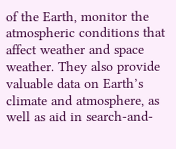of the Earth, monitor the atmospheric conditions that affect weather and space weather. They also provide valuable data on Earth’s climate and atmosphere, as well as aid in search-and-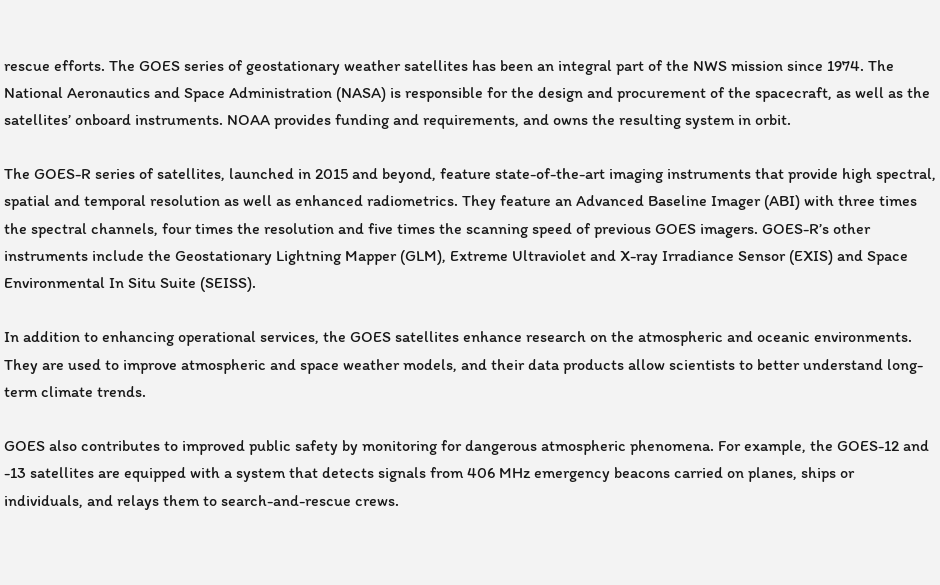rescue efforts. The GOES series of geostationary weather satellites has been an integral part of the NWS mission since 1974. The National Aeronautics and Space Administration (NASA) is responsible for the design and procurement of the spacecraft, as well as the satellites’ onboard instruments. NOAA provides funding and requirements, and owns the resulting system in orbit.

The GOES-R series of satellites, launched in 2015 and beyond, feature state-of-the-art imaging instruments that provide high spectral, spatial and temporal resolution as well as enhanced radiometrics. They feature an Advanced Baseline Imager (ABI) with three times the spectral channels, four times the resolution and five times the scanning speed of previous GOES imagers. GOES-R’s other instruments include the Geostationary Lightning Mapper (GLM), Extreme Ultraviolet and X-ray Irradiance Sensor (EXIS) and Space Environmental In Situ Suite (SEISS).

In addition to enhancing operational services, the GOES satellites enhance research on the atmospheric and oceanic environments. They are used to improve atmospheric and space weather models, and their data products allow scientists to better understand long-term climate trends.

GOES also contributes to improved public safety by monitoring for dangerous atmospheric phenomena. For example, the GOES-12 and -13 satellites are equipped with a system that detects signals from 406 MHz emergency beacons carried on planes, ships or individuals, and relays them to search-and-rescue crews.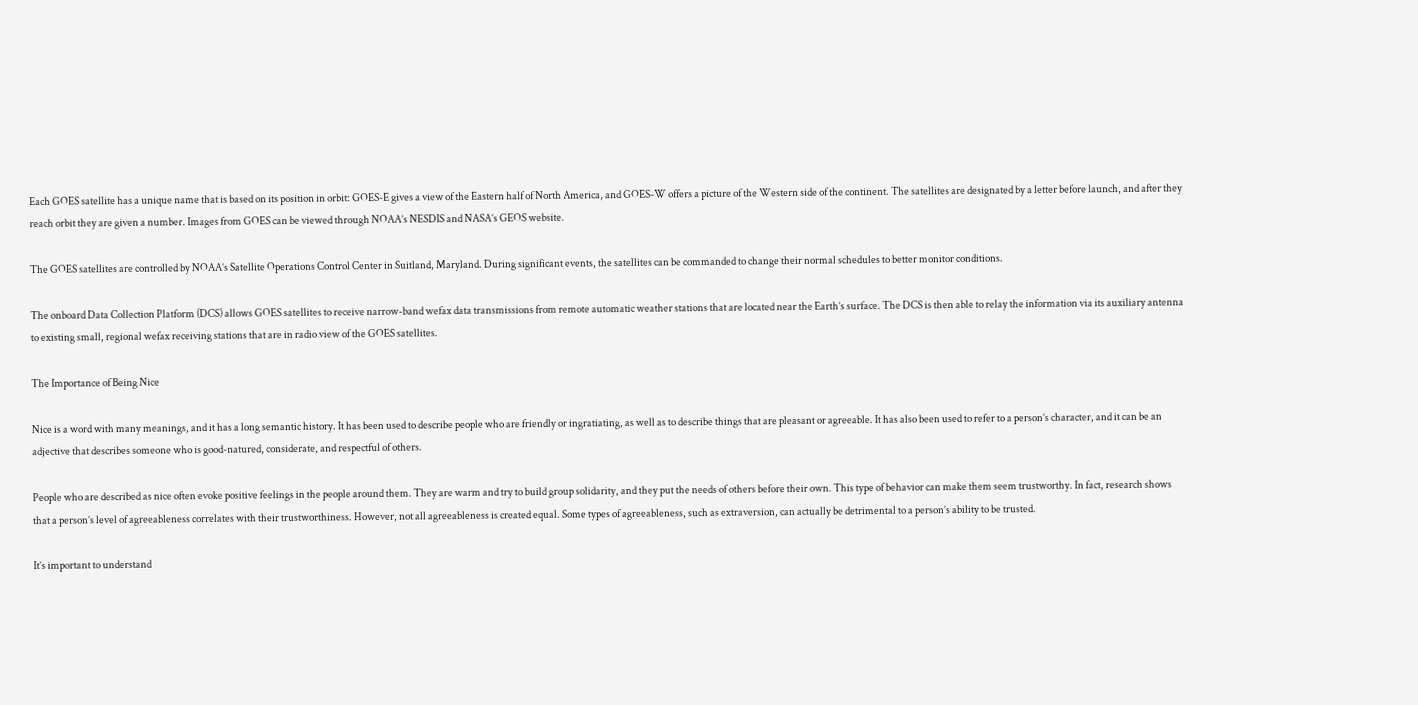Each GOES satellite has a unique name that is based on its position in orbit: GOES-E gives a view of the Eastern half of North America, and GOES-W offers a picture of the Western side of the continent. The satellites are designated by a letter before launch, and after they reach orbit they are given a number. Images from GOES can be viewed through NOAA’s NESDIS and NASA’s GEOS website.

The GOES satellites are controlled by NOAA’s Satellite Operations Control Center in Suitland, Maryland. During significant events, the satellites can be commanded to change their normal schedules to better monitor conditions.

The onboard Data Collection Platform (DCS) allows GOES satellites to receive narrow-band wefax data transmissions from remote automatic weather stations that are located near the Earth’s surface. The DCS is then able to relay the information via its auxiliary antenna to existing small, regional wefax receiving stations that are in radio view of the GOES satellites.

The Importance of Being Nice

Nice is a word with many meanings, and it has a long semantic history. It has been used to describe people who are friendly or ingratiating, as well as to describe things that are pleasant or agreeable. It has also been used to refer to a person’s character, and it can be an adjective that describes someone who is good-natured, considerate, and respectful of others.

People who are described as nice often evoke positive feelings in the people around them. They are warm and try to build group solidarity, and they put the needs of others before their own. This type of behavior can make them seem trustworthy. In fact, research shows that a person’s level of agreeableness correlates with their trustworthiness. However, not all agreeableness is created equal. Some types of agreeableness, such as extraversion, can actually be detrimental to a person’s ability to be trusted.

It’s important to understand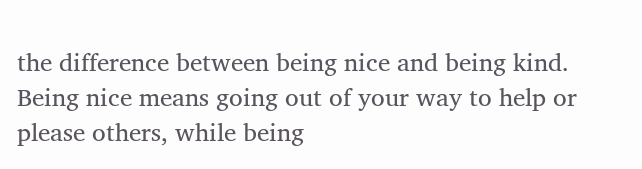the difference between being nice and being kind. Being nice means going out of your way to help or please others, while being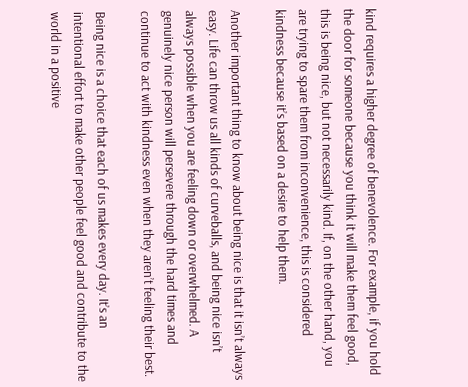kind requires a higher degree of benevolence. For example, if you hold the door for someone because you think it will make them feel good, this is being nice, but not necessarily kind. If, on the other hand, you are trying to spare them from inconvenience, this is considered kindness because it’s based on a desire to help them.

Another important thing to know about being nice is that it isn’t always easy. Life can throw us all kinds of curveballs, and being nice isn’t always possible when you are feeling down or overwhelmed. A genuinely nice person will persevere through the hard times and continue to act with kindness even when they aren’t feeling their best.

Being nice is a choice that each of us makes every day. It’s an intentional effort to make other people feel good and contribute to the world in a positive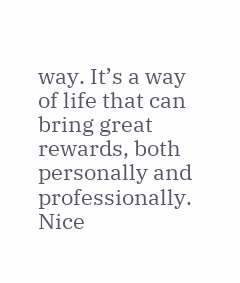way. It’s a way of life that can bring great rewards, both personally and professionally. Nice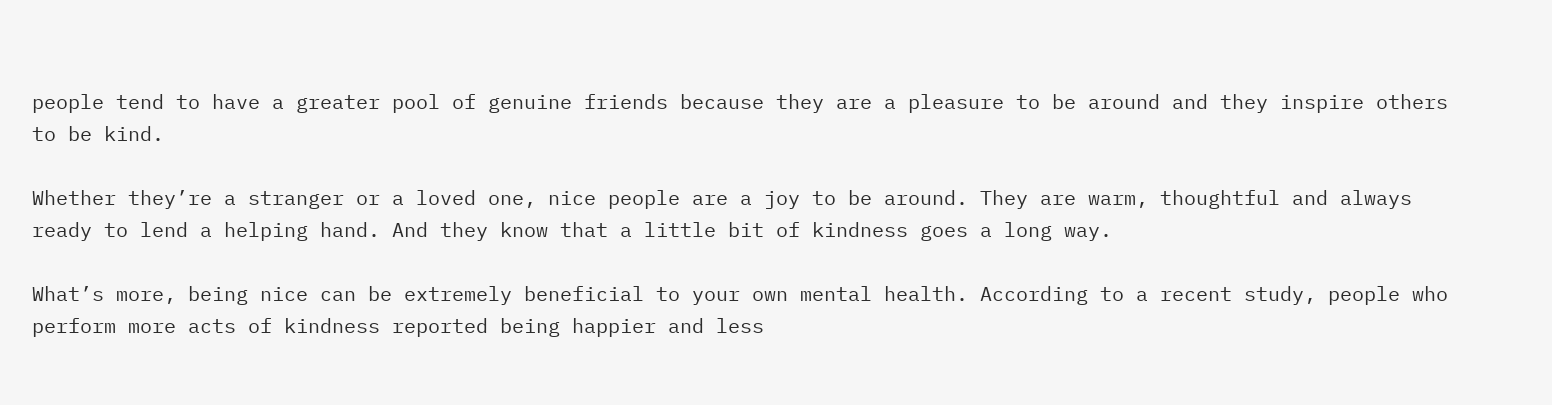people tend to have a greater pool of genuine friends because they are a pleasure to be around and they inspire others to be kind.

Whether they’re a stranger or a loved one, nice people are a joy to be around. They are warm, thoughtful and always ready to lend a helping hand. And they know that a little bit of kindness goes a long way.

What’s more, being nice can be extremely beneficial to your own mental health. According to a recent study, people who perform more acts of kindness reported being happier and less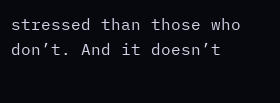stressed than those who don’t. And it doesn’t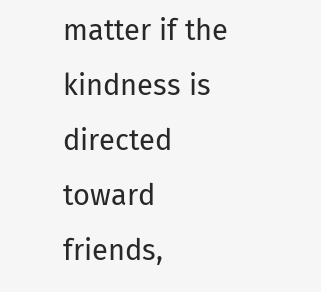matter if the kindness is directed toward friends,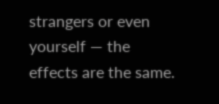strangers or even yourself — the effects are the same.